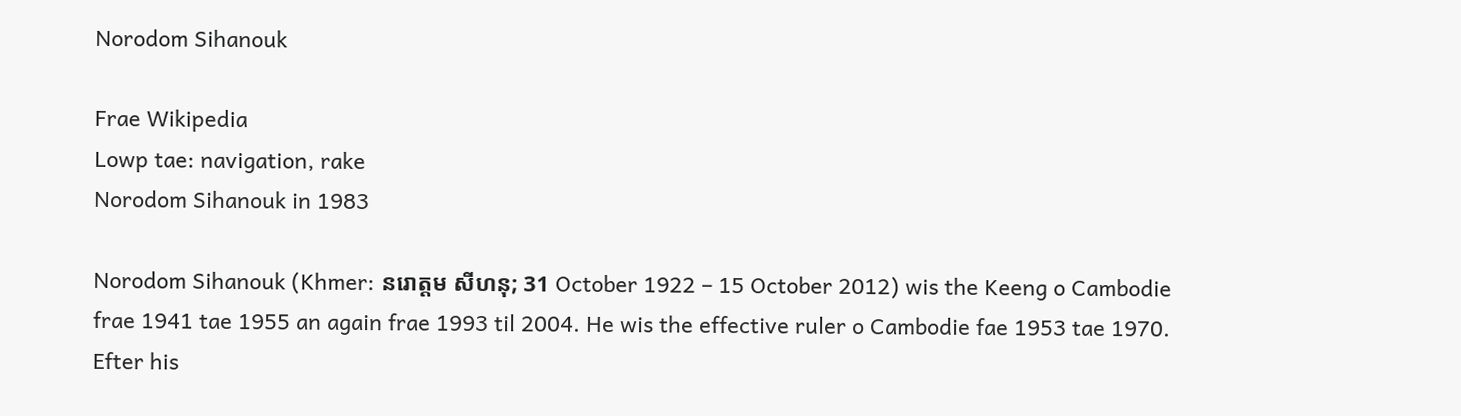Norodom Sihanouk

Frae Wikipedia
Lowp tae: navigation, rake
Norodom Sihanouk in 1983

Norodom Sihanouk (Khmer: នរោត្តម សីហនុ; 31 October 1922 – 15 October 2012) wis the Keeng o Cambodie frae 1941 tae 1955 an again frae 1993 til 2004. He wis the effective ruler o Cambodie fae 1953 tae 1970. Efter his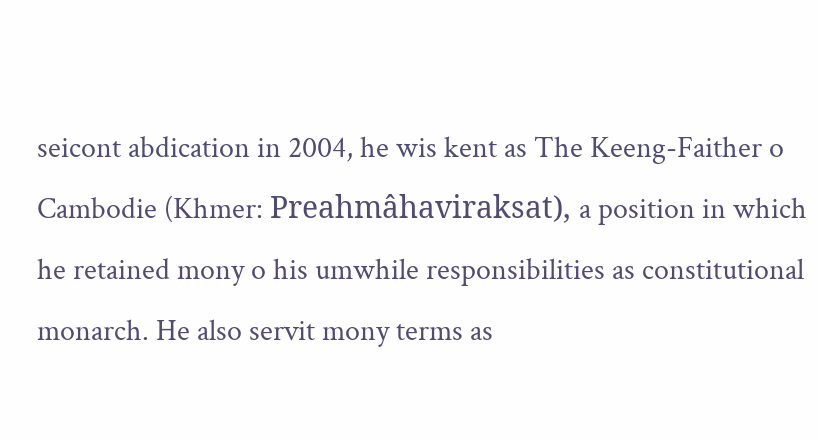seicont abdication in 2004, he wis kent as The Keeng-Faither o Cambodie (Khmer: Preahmâhaviraksat), a position in which he retained mony o his umwhile responsibilities as constitutional monarch. He also servit mony terms as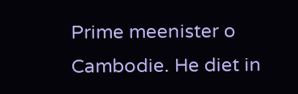Prime meenister o Cambodie. He diet in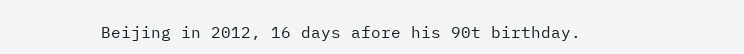Beijing in 2012, 16 days afore his 90t birthday.